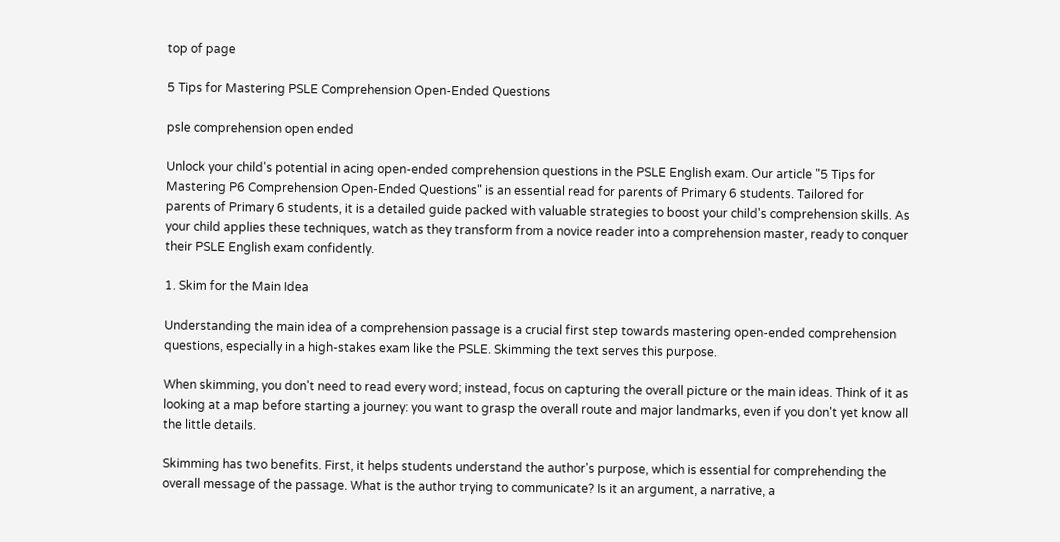top of page

5 Tips for Mastering PSLE Comprehension Open-Ended Questions

psle comprehension open ended

Unlock your child's potential in acing open-ended comprehension questions in the PSLE English exam. Our article "5 Tips for Mastering P6 Comprehension Open-Ended Questions" is an essential read for parents of Primary 6 students. Tailored for parents of Primary 6 students, it is a detailed guide packed with valuable strategies to boost your child's comprehension skills. As your child applies these techniques, watch as they transform from a novice reader into a comprehension master, ready to conquer their PSLE English exam confidently.

1. Skim for the Main Idea

Understanding the main idea of a comprehension passage is a crucial first step towards mastering open-ended comprehension questions, especially in a high-stakes exam like the PSLE. Skimming the text serves this purpose.

When skimming, you don't need to read every word; instead, focus on capturing the overall picture or the main ideas. Think of it as looking at a map before starting a journey: you want to grasp the overall route and major landmarks, even if you don't yet know all the little details.

Skimming has two benefits. First, it helps students understand the author's purpose, which is essential for comprehending the overall message of the passage. What is the author trying to communicate? Is it an argument, a narrative, a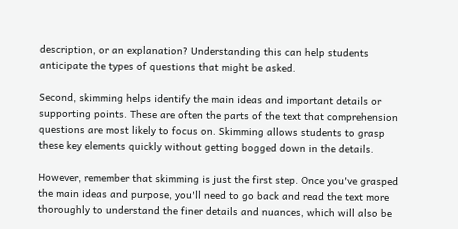description, or an explanation? Understanding this can help students anticipate the types of questions that might be asked.

Second, skimming helps identify the main ideas and important details or supporting points. These are often the parts of the text that comprehension questions are most likely to focus on. Skimming allows students to grasp these key elements quickly without getting bogged down in the details.

However, remember that skimming is just the first step. Once you've grasped the main ideas and purpose, you'll need to go back and read the text more thoroughly to understand the finer details and nuances, which will also be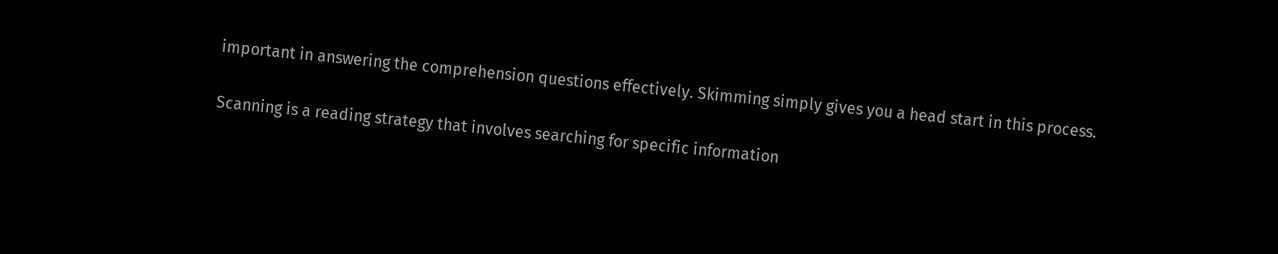important in answering the comprehension questions effectively. Skimming simply gives you a head start in this process.

Scanning is a reading strategy that involves searching for specific information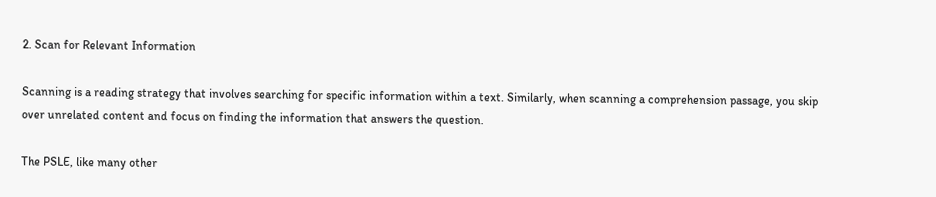2. Scan for Relevant Information

Scanning is a reading strategy that involves searching for specific information within a text. Similarly, when scanning a comprehension passage, you skip over unrelated content and focus on finding the information that answers the question.

The PSLE, like many other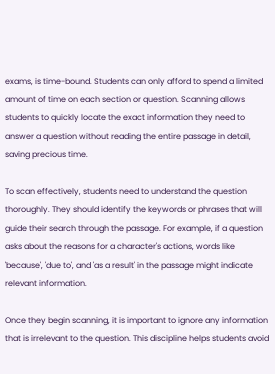exams, is time-bound. Students can only afford to spend a limited amount of time on each section or question. Scanning allows students to quickly locate the exact information they need to answer a question without reading the entire passage in detail, saving precious time.

To scan effectively, students need to understand the question thoroughly. They should identify the keywords or phrases that will guide their search through the passage. For example, if a question asks about the reasons for a character's actions, words like 'because', 'due to', and 'as a result' in the passage might indicate relevant information.

Once they begin scanning, it is important to ignore any information that is irrelevant to the question. This discipline helps students avoid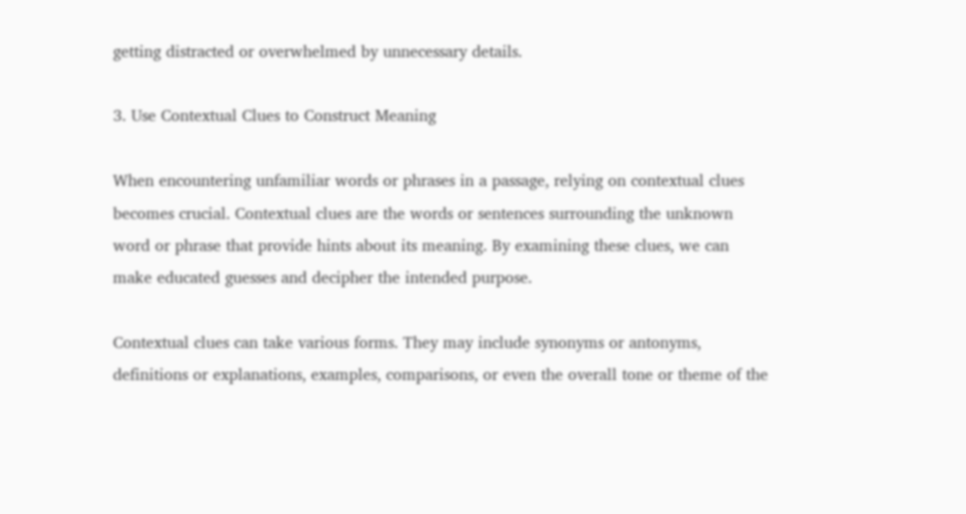getting distracted or overwhelmed by unnecessary details.

3. Use Contextual Clues to Construct Meaning

When encountering unfamiliar words or phrases in a passage, relying on contextual clues becomes crucial. Contextual clues are the words or sentences surrounding the unknown word or phrase that provide hints about its meaning. By examining these clues, we can make educated guesses and decipher the intended purpose.

Contextual clues can take various forms. They may include synonyms or antonyms, definitions or explanations, examples, comparisons, or even the overall tone or theme of the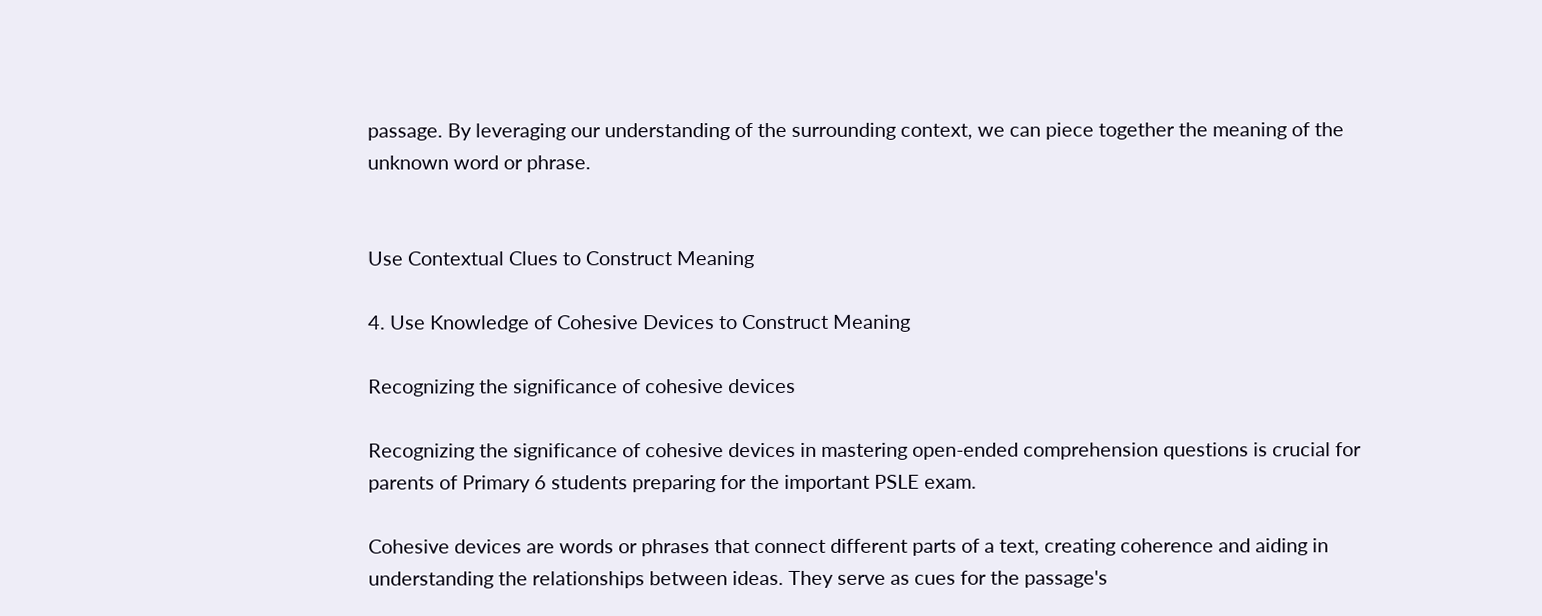passage. By leveraging our understanding of the surrounding context, we can piece together the meaning of the unknown word or phrase.


Use Contextual Clues to Construct Meaning

4. Use Knowledge of Cohesive Devices to Construct Meaning

Recognizing the significance of cohesive devices

Recognizing the significance of cohesive devices in mastering open-ended comprehension questions is crucial for parents of Primary 6 students preparing for the important PSLE exam.

Cohesive devices are words or phrases that connect different parts of a text, creating coherence and aiding in understanding the relationships between ideas. They serve as cues for the passage's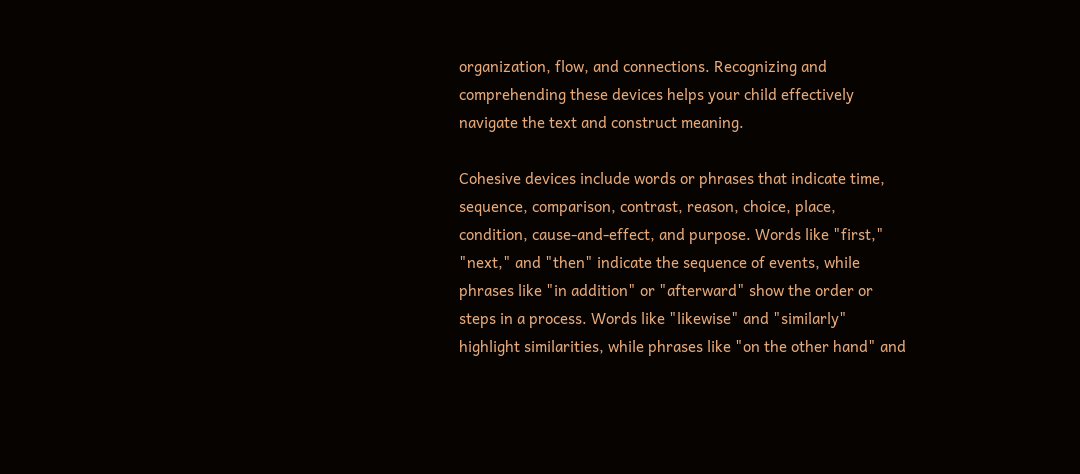organization, flow, and connections. Recognizing and comprehending these devices helps your child effectively navigate the text and construct meaning.

Cohesive devices include words or phrases that indicate time, sequence, comparison, contrast, reason, choice, place, condition, cause-and-effect, and purpose. Words like "first," "next," and "then" indicate the sequence of events, while phrases like "in addition" or "afterward" show the order or steps in a process. Words like "likewise" and "similarly" highlight similarities, while phrases like "on the other hand" and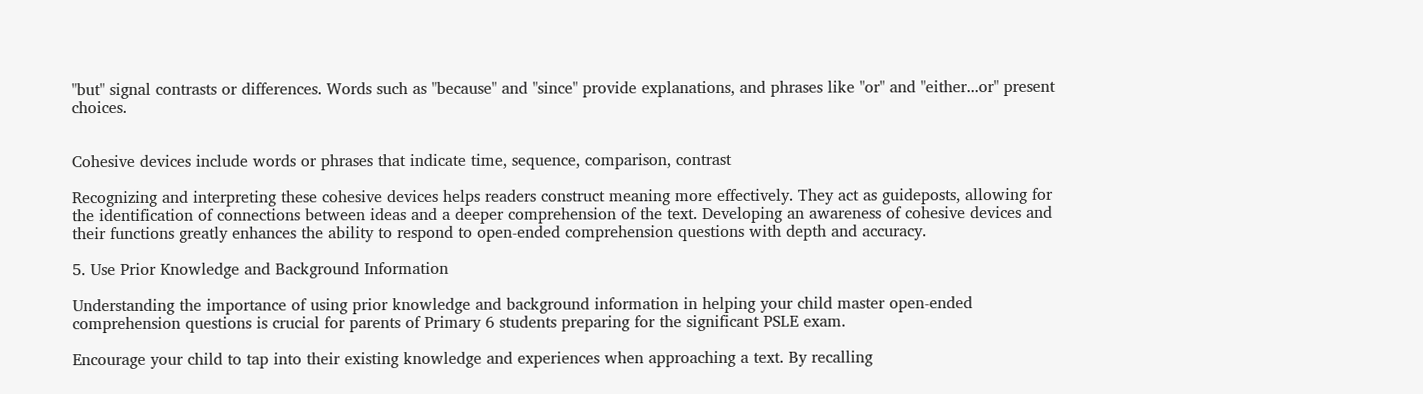"but" signal contrasts or differences. Words such as "because" and "since" provide explanations, and phrases like "or" and "either...or" present choices.


Cohesive devices include words or phrases that indicate time, sequence, comparison, contrast

Recognizing and interpreting these cohesive devices helps readers construct meaning more effectively. They act as guideposts, allowing for the identification of connections between ideas and a deeper comprehension of the text. Developing an awareness of cohesive devices and their functions greatly enhances the ability to respond to open-ended comprehension questions with depth and accuracy.

5. Use Prior Knowledge and Background Information

Understanding the importance of using prior knowledge and background information in helping your child master open-ended comprehension questions is crucial for parents of Primary 6 students preparing for the significant PSLE exam.

Encourage your child to tap into their existing knowledge and experiences when approaching a text. By recalling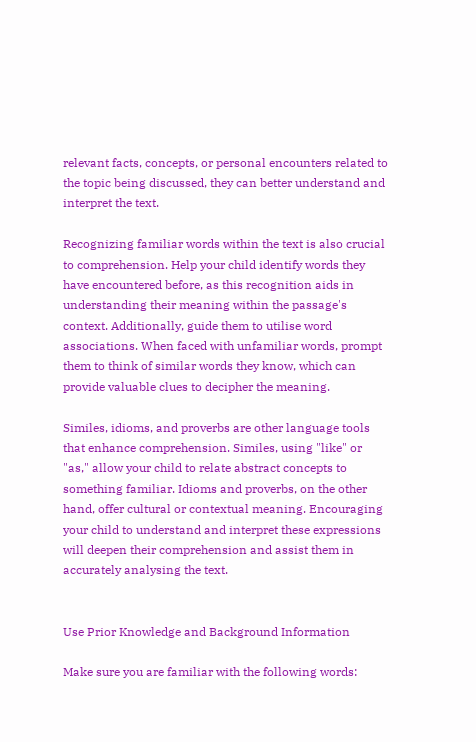relevant facts, concepts, or personal encounters related to the topic being discussed, they can better understand and interpret the text.

Recognizing familiar words within the text is also crucial to comprehension. Help your child identify words they have encountered before, as this recognition aids in understanding their meaning within the passage's context. Additionally, guide them to utilise word associations. When faced with unfamiliar words, prompt them to think of similar words they know, which can provide valuable clues to decipher the meaning.

Similes, idioms, and proverbs are other language tools that enhance comprehension. Similes, using "like" or "as," allow your child to relate abstract concepts to something familiar. Idioms and proverbs, on the other hand, offer cultural or contextual meaning. Encouraging your child to understand and interpret these expressions will deepen their comprehension and assist them in accurately analysing the text.


Use Prior Knowledge and Background Information

Make sure you are familiar with the following words: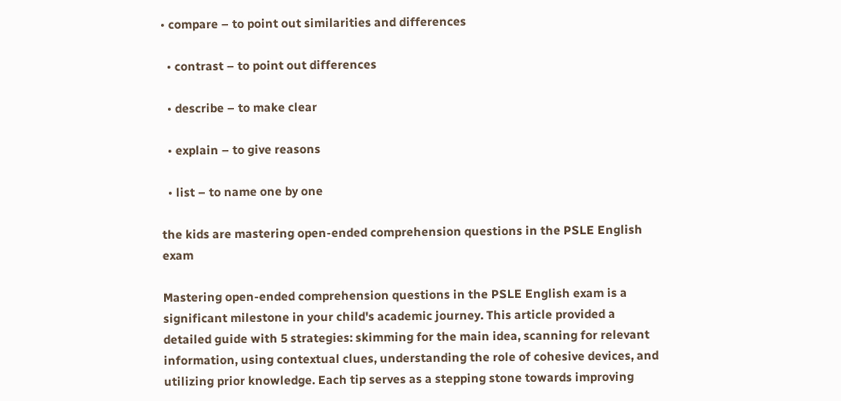• compare – to point out similarities and differences

  • contrast – to point out differences

  • describe – to make clear

  • explain – to give reasons

  • list – to name one by one

the kids are mastering open-ended comprehension questions in the PSLE English exam

Mastering open-ended comprehension questions in the PSLE English exam is a significant milestone in your child's academic journey. This article provided a detailed guide with 5 strategies: skimming for the main idea, scanning for relevant information, using contextual clues, understanding the role of cohesive devices, and utilizing prior knowledge. Each tip serves as a stepping stone towards improving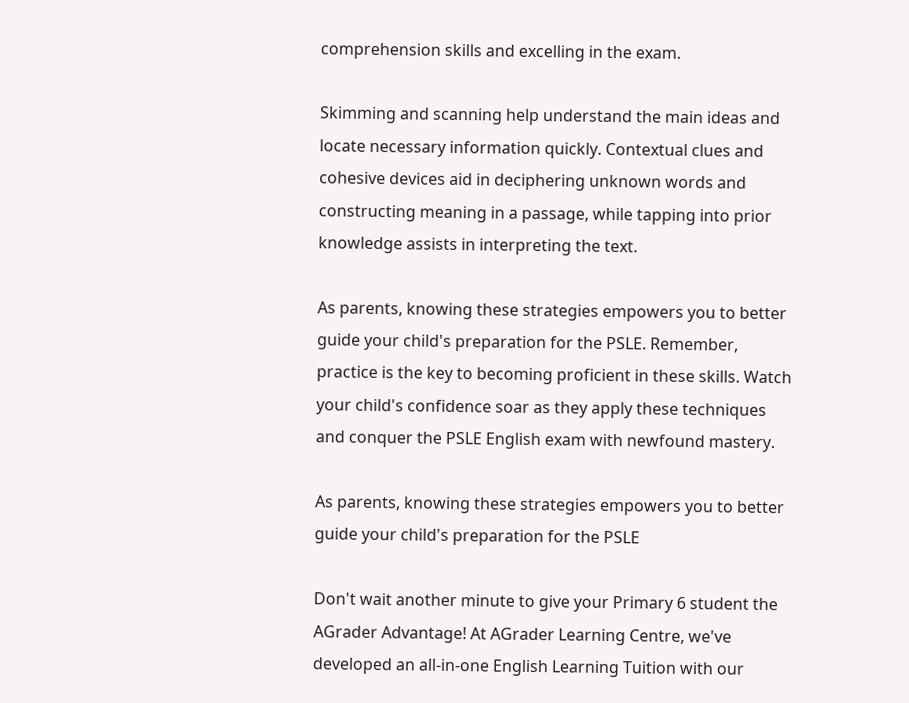comprehension skills and excelling in the exam.

Skimming and scanning help understand the main ideas and locate necessary information quickly. Contextual clues and cohesive devices aid in deciphering unknown words and constructing meaning in a passage, while tapping into prior knowledge assists in interpreting the text.

As parents, knowing these strategies empowers you to better guide your child's preparation for the PSLE. Remember, practice is the key to becoming proficient in these skills. Watch your child's confidence soar as they apply these techniques and conquer the PSLE English exam with newfound mastery.

As parents, knowing these strategies empowers you to better guide your child's preparation for the PSLE

Don't wait another minute to give your Primary 6 student the AGrader Advantage! At AGrader Learning Centre, we've developed an all-in-one English Learning Tuition with our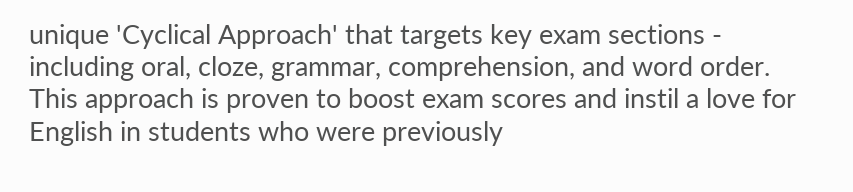unique 'Cyclical Approach' that targets key exam sections - including oral, cloze, grammar, comprehension, and word order. This approach is proven to boost exam scores and instil a love for English in students who were previously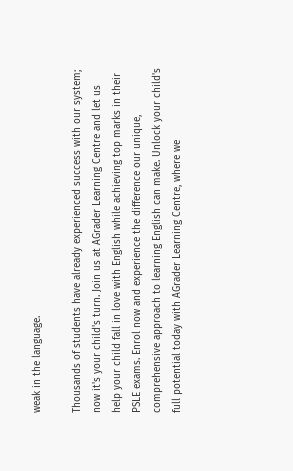weak in the language.

Thousands of students have already experienced success with our system; now it's your child's turn. Join us at AGrader Learning Centre and let us help your child fall in love with English while achieving top marks in their PSLE exams. Enrol now and experience the difference our unique, comprehensive approach to learning English can make. Unlock your child's full potential today with AGrader Learning Centre, where we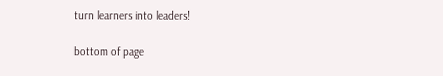turn learners into leaders!

bottom of page